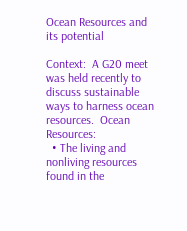Ocean Resources and its potential

Context:  A G20 meet was held recently to discuss sustainable ways to harness ocean resources.  Ocean Resources:
  • The living and nonliving resources found in the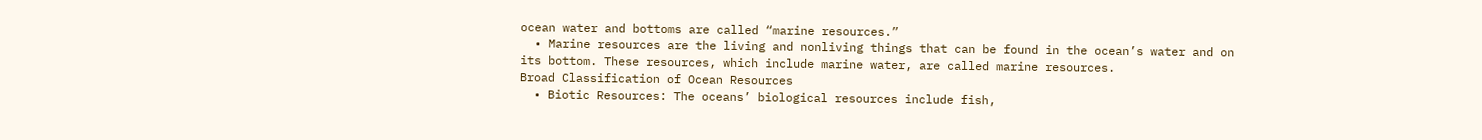ocean water and bottoms are called “marine resources.”
  • Marine resources are the living and nonliving things that can be found in the ocean’s water and on its bottom. These resources, which include marine water, are called marine resources.
Broad Classification of Ocean Resources
  • Biotic Resources: The oceans’ biological resources include fish,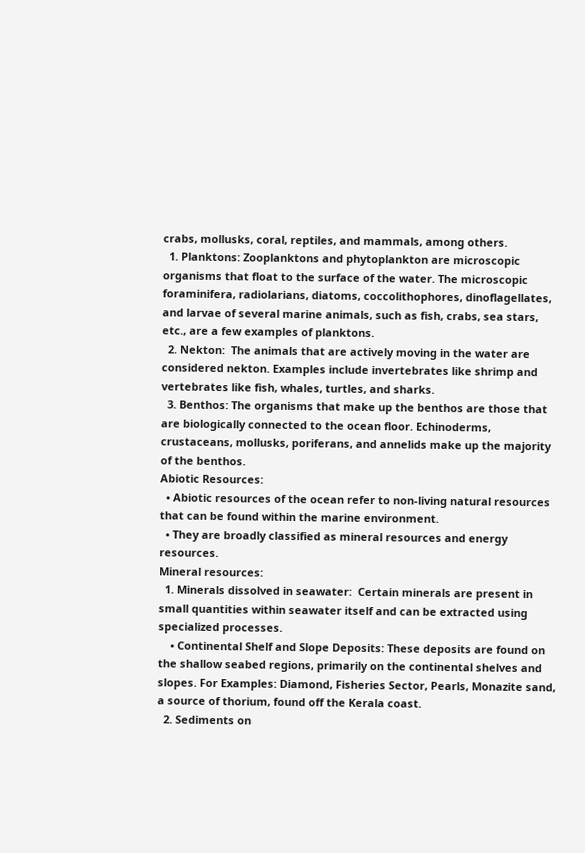crabs, mollusks, coral, reptiles, and mammals, among others.
  1. Planktons: Zooplanktons and phytoplankton are microscopic organisms that float to the surface of the water. The microscopic foraminifera, radiolarians, diatoms, coccolithophores, dinoflagellates, and larvae of several marine animals, such as fish, crabs, sea stars, etc., are a few examples of planktons.
  2. Nekton:  The animals that are actively moving in the water are considered nekton. Examples include invertebrates like shrimp and vertebrates like fish, whales, turtles, and sharks.
  3. Benthos: The organisms that make up the benthos are those that are biologically connected to the ocean floor. Echinoderms, crustaceans, mollusks, poriferans, and annelids make up the majority of the benthos.
Abiotic Resources:
  • Abiotic resources of the ocean refer to non-living natural resources that can be found within the marine environment.
  • They are broadly classified as mineral resources and energy resources.
Mineral resources:
  1. Minerals dissolved in seawater:  Certain minerals are present in small quantities within seawater itself and can be extracted using specialized processes.
    • Continental Shelf and Slope Deposits: These deposits are found on the shallow seabed regions, primarily on the continental shelves and slopes. For Examples: Diamond, Fisheries Sector, Pearls, Monazite sand, a source of thorium, found off the Kerala coast.
  2. Sediments on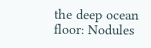the deep ocean floor: Nodules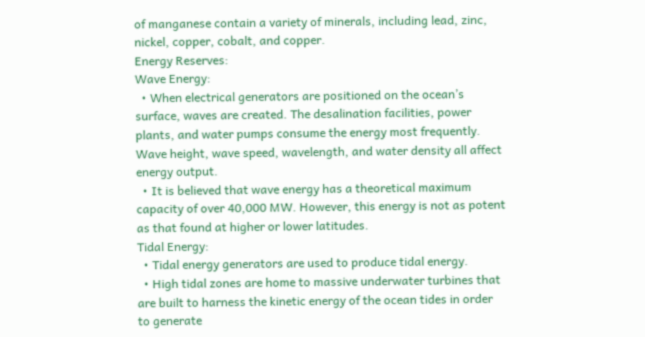of manganese contain a variety of minerals, including lead, zinc, nickel, copper, cobalt, and copper.
Energy Reserves:
Wave Energy:
  • When electrical generators are positioned on the ocean’s surface, waves are created. The desalination facilities, power plants, and water pumps consume the energy most frequently. Wave height, wave speed, wavelength, and water density all affect energy output.
  • It is believed that wave energy has a theoretical maximum capacity of over 40,000 MW. However, this energy is not as potent as that found at higher or lower latitudes.
Tidal Energy:
  • Tidal energy generators are used to produce tidal energy.
  • High tidal zones are home to massive underwater turbines that are built to harness the kinetic energy of the ocean tides in order to generate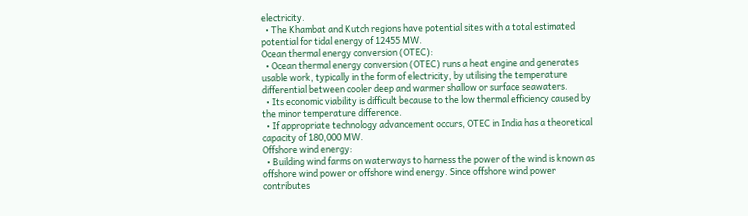electricity.
  • The Khambat and Kutch regions have potential sites with a total estimated potential for tidal energy of 12455 MW.
Ocean thermal energy conversion (OTEC):
  • Ocean thermal energy conversion (OTEC) runs a heat engine and generates usable work, typically in the form of electricity, by utilising the temperature differential between cooler deep and warmer shallow or surface seawaters.
  • Its economic viability is difficult because to the low thermal efficiency caused by the minor temperature difference.
  • If appropriate technology advancement occurs, OTEC in India has a theoretical capacity of 180,000 MW.
Offshore wind energy:
  • Building wind farms on waterways to harness the power of the wind is known as offshore wind power or offshore wind energy. Since offshore wind power contributes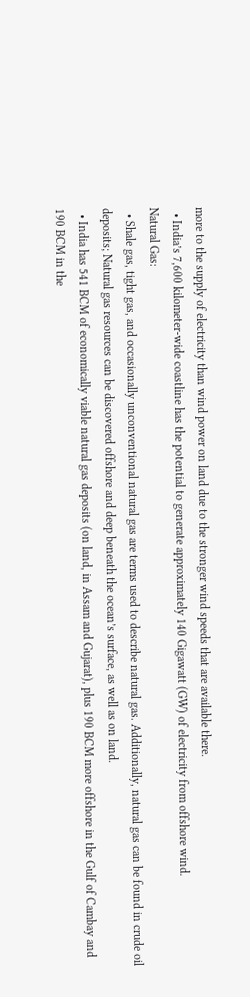more to the supply of electricity than wind power on land due to the stronger wind speeds that are available there.
  • India’s 7,600 kilometer-wide coastline has the potential to generate approximately 140 Gigawatt (GW) of electricity from offshore wind.
Natural Gas:
  • Shale gas, tight gas, and occasionally unconventional natural gas are terms used to describe natural gas. Additionally, natural gas can be found in crude oil deposits; Natural gas resources can be discovered offshore and deep beneath the ocean’s surface, as well as on land.
  • India has 541 BCM of economically viable natural gas deposits (on land, in Assam and Gujarat), plus 190 BCM more offshore in the Gulf of Cambay and 190 BCM in the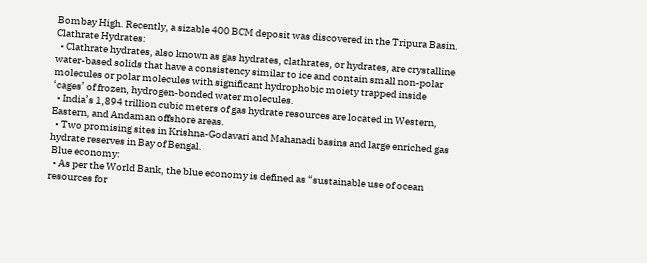Bombay High. Recently, a sizable 400 BCM deposit was discovered in the Tripura Basin.
Clathrate Hydrates:
  • Clathrate hydrates, also known as gas hydrates, clathrates, or hydrates, are crystalline water-based solids that have a consistency similar to ice and contain small non-polar molecules or polar molecules with significant hydrophobic moiety trapped inside ‘cages’ of frozen, hydrogen-bonded water molecules.
  • India’s 1,894 trillion cubic meters of gas hydrate resources are located in Western, Eastern, and Andaman offshore areas.
  • Two promising sites in Krishna-Godavari and Mahanadi basins and large enriched gas hydrate reserves in Bay of Bengal.
 Blue economy:
  • As per the World Bank, the blue economy is defined as “sustainable use of ocean resources for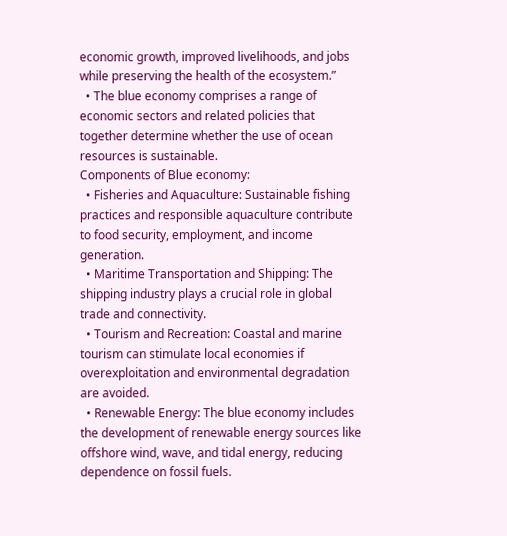economic growth, improved livelihoods, and jobs while preserving the health of the ecosystem.”
  • The blue economy comprises a range of economic sectors and related policies that together determine whether the use of ocean resources is sustainable.
Components of Blue economy:
  • Fisheries and Aquaculture: Sustainable fishing practices and responsible aquaculture contribute to food security, employment, and income generation.
  • Maritime Transportation and Shipping: The shipping industry plays a crucial role in global trade and connectivity.
  • Tourism and Recreation: Coastal and marine tourism can stimulate local economies if overexploitation and environmental degradation are avoided.
  • Renewable Energy: The blue economy includes the development of renewable energy sources like offshore wind, wave, and tidal energy, reducing dependence on fossil fuels.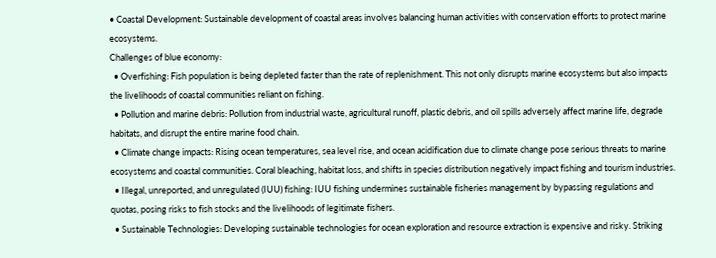• Coastal Development: Sustainable development of coastal areas involves balancing human activities with conservation efforts to protect marine ecosystems.
Challenges of blue economy:
  • Overfishing: Fish population is being depleted faster than the rate of replenishment. This not only disrupts marine ecosystems but also impacts the livelihoods of coastal communities reliant on fishing.
  • Pollution and marine debris: Pollution from industrial waste, agricultural runoff, plastic debris, and oil spills adversely affect marine life, degrade habitats, and disrupt the entire marine food chain.
  • Climate change impacts: Rising ocean temperatures, sea level rise, and ocean acidification due to climate change pose serious threats to marine ecosystems and coastal communities. Coral bleaching, habitat loss, and shifts in species distribution negatively impact fishing and tourism industries.
  • Illegal, unreported, and unregulated (IUU) fishing: IUU fishing undermines sustainable fisheries management by bypassing regulations and quotas, posing risks to fish stocks and the livelihoods of legitimate fishers.
  • Sustainable Technologies: Developing sustainable technologies for ocean exploration and resource extraction is expensive and risky. Striking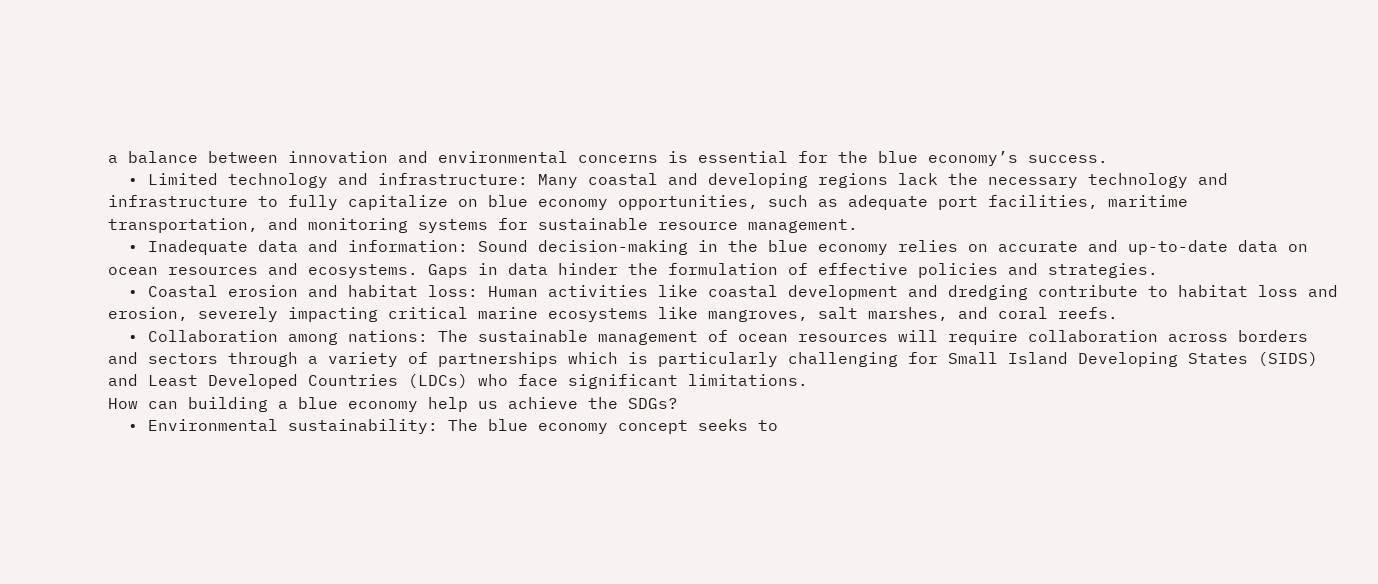a balance between innovation and environmental concerns is essential for the blue economy’s success.
  • Limited technology and infrastructure: Many coastal and developing regions lack the necessary technology and infrastructure to fully capitalize on blue economy opportunities, such as adequate port facilities, maritime transportation, and monitoring systems for sustainable resource management.
  • Inadequate data and information: Sound decision-making in the blue economy relies on accurate and up-to-date data on ocean resources and ecosystems. Gaps in data hinder the formulation of effective policies and strategies.
  • Coastal erosion and habitat loss: Human activities like coastal development and dredging contribute to habitat loss and erosion, severely impacting critical marine ecosystems like mangroves, salt marshes, and coral reefs.
  • Collaboration among nations: The sustainable management of ocean resources will require collaboration across borders and sectors through a variety of partnerships which is particularly challenging for Small Island Developing States (SIDS) and Least Developed Countries (LDCs) who face significant limitations.
How can building a blue economy help us achieve the SDGs?
  • Environmental sustainability: The blue economy concept seeks to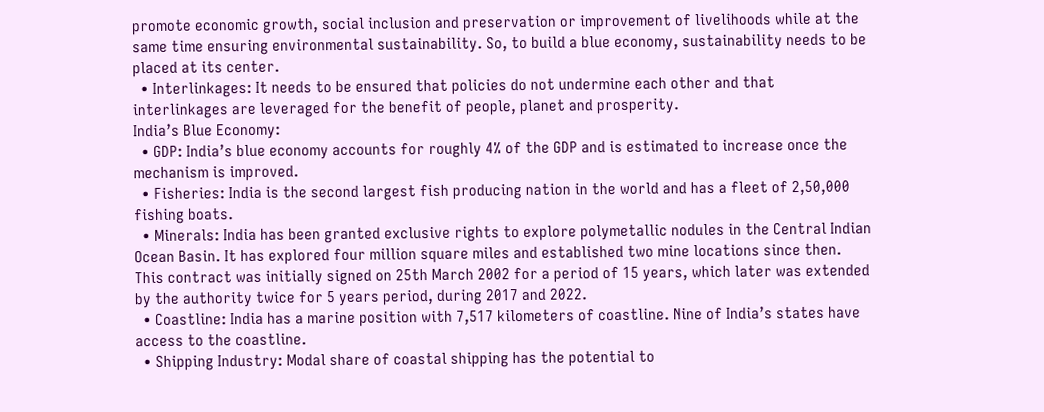promote economic growth, social inclusion and preservation or improvement of livelihoods while at the same time ensuring environmental sustainability. So, to build a blue economy, sustainability needs to be placed at its center.
  • Interlinkages: It needs to be ensured that policies do not undermine each other and that interlinkages are leveraged for the benefit of people, planet and prosperity.
India’s Blue Economy:
  • GDP: India’s blue economy accounts for roughly 4% of the GDP and is estimated to increase once the mechanism is improved.
  • Fisheries: India is the second largest fish producing nation in the world and has a fleet of 2,50,000 fishing boats.
  • Minerals: India has been granted exclusive rights to explore polymetallic nodules in the Central Indian Ocean Basin. It has explored four million square miles and established two mine locations since then. This contract was initially signed on 25th March 2002 for a period of 15 years, which later was extended by the authority twice for 5 years period, during 2017 and 2022.
  • Coastline: India has a marine position with 7,517 kilometers of coastline. Nine of India’s states have access to the coastline.
  • Shipping Industry: Modal share of coastal shipping has the potential to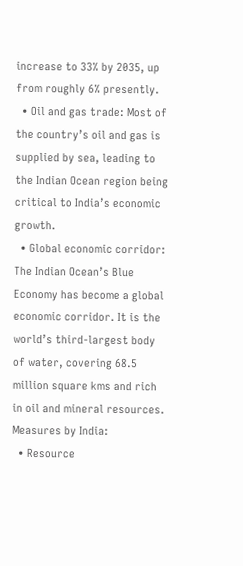increase to 33% by 2035, up from roughly 6% presently.
  • Oil and gas trade: Most of the country’s oil and gas is supplied by sea, leading to the Indian Ocean region being critical to India’s economic growth.
  • Global economic corridor: The Indian Ocean’s Blue Economy has become a global economic corridor. It is the world’s third-largest body of water, covering 68.5 million square kms and rich in oil and mineral resources.
Measures by India:
  • Resource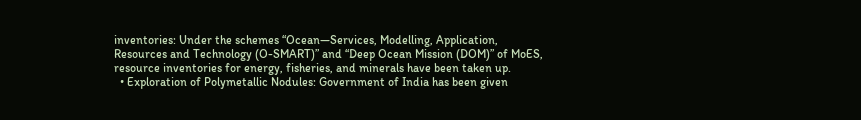inventories: Under the schemes “Ocean—Services, Modelling, Application, Resources and Technology (O-SMART)” and “Deep Ocean Mission (DOM)” of MoES, resource inventories for energy, fisheries, and minerals have been taken up.
  • Exploration of Polymetallic Nodules: Government of India has been given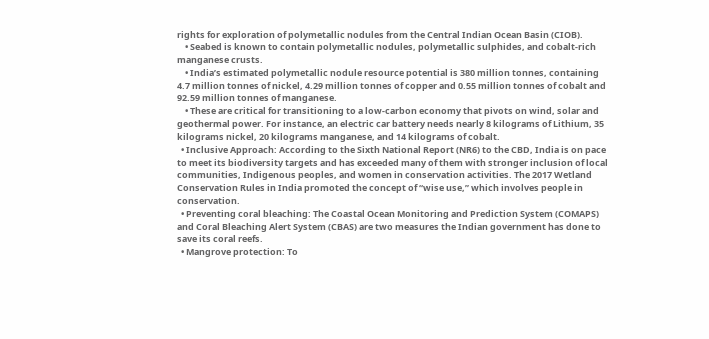rights for exploration of polymetallic nodules from the Central Indian Ocean Basin (CIOB).
    • Seabed is known to contain polymetallic nodules, polymetallic sulphides, and cobalt-rich manganese crusts.
    • India’s estimated polymetallic nodule resource potential is 380 million tonnes, containing 4.7 million tonnes of nickel, 4.29 million tonnes of copper and 0.55 million tonnes of cobalt and 92.59 million tonnes of manganese.
    • These are critical for transitioning to a low-carbon economy that pivots on wind, solar and geothermal power. For instance, an electric car battery needs nearly 8 kilograms of Lithium, 35 kilograms nickel, 20 kilograms manganese, and 14 kilograms of cobalt.
  • Inclusive Approach: According to the Sixth National Report (NR6) to the CBD, India is on pace to meet its biodiversity targets and has exceeded many of them with stronger inclusion of local communities, Indigenous peoples, and women in conservation activities. The 2017 Wetland Conservation Rules in India promoted the concept of “wise use,” which involves people in conservation.
  • Preventing coral bleaching: The Coastal Ocean Monitoring and Prediction System (COMAPS) and Coral Bleaching Alert System (CBAS) are two measures the Indian government has done to save its coral reefs.
  • Mangrove protection: To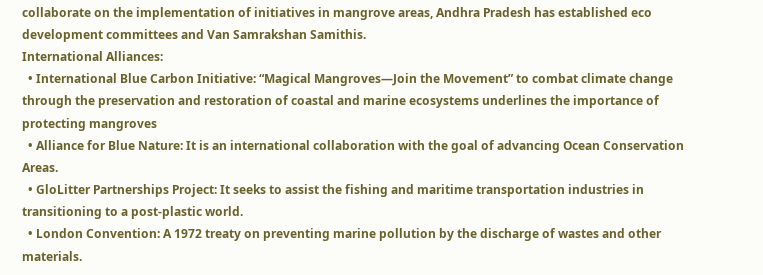collaborate on the implementation of initiatives in mangrove areas, Andhra Pradesh has established eco development committees and Van Samrakshan Samithis.
International Alliances:
  • International Blue Carbon Initiative: “Magical Mangroves—Join the Movement” to combat climate change through the preservation and restoration of coastal and marine ecosystems underlines the importance of protecting mangroves
  • Alliance for Blue Nature: It is an international collaboration with the goal of advancing Ocean Conservation Areas.
  • GloLitter Partnerships Project: It seeks to assist the fishing and maritime transportation industries in transitioning to a post-plastic world.
  • London Convention: A 1972 treaty on preventing marine pollution by the discharge of wastes and other materials.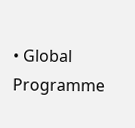• Global Programme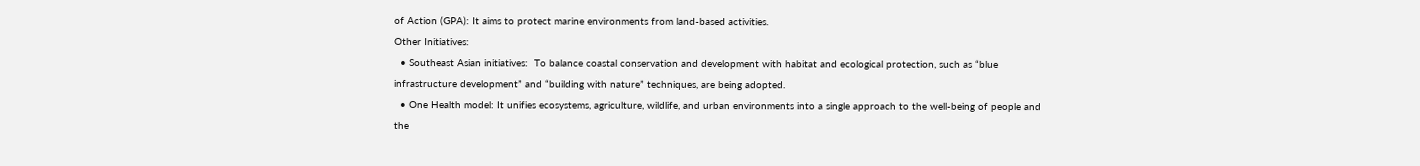of Action (GPA): It aims to protect marine environments from land-based activities.
Other Initiatives:
  • Southeast Asian initiatives:  To balance coastal conservation and development with habitat and ecological protection, such as “blue infrastructure development” and “building with nature” techniques, are being adopted.
  • One Health model: It unifies ecosystems, agriculture, wildlife, and urban environments into a single approach to the well-being of people and the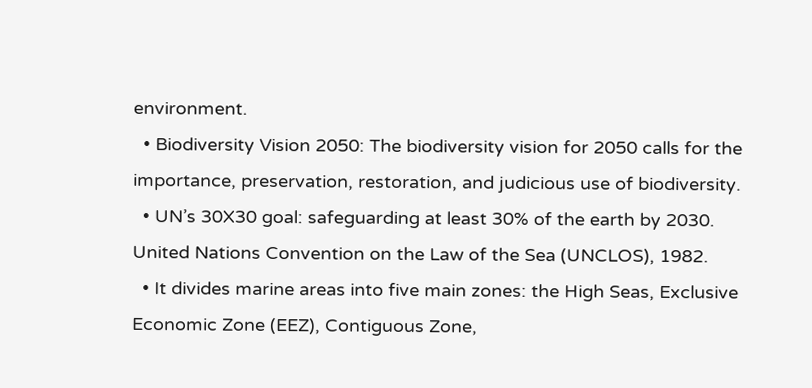environment.
  • Biodiversity Vision 2050: The biodiversity vision for 2050 calls for the importance, preservation, restoration, and judicious use of biodiversity.
  • UN’s 30X30 goal: safeguarding at least 30% of the earth by 2030.
United Nations Convention on the Law of the Sea (UNCLOS), 1982.
  • It divides marine areas into five main zones: the High Seas, Exclusive Economic Zone (EEZ), Contiguous Zone,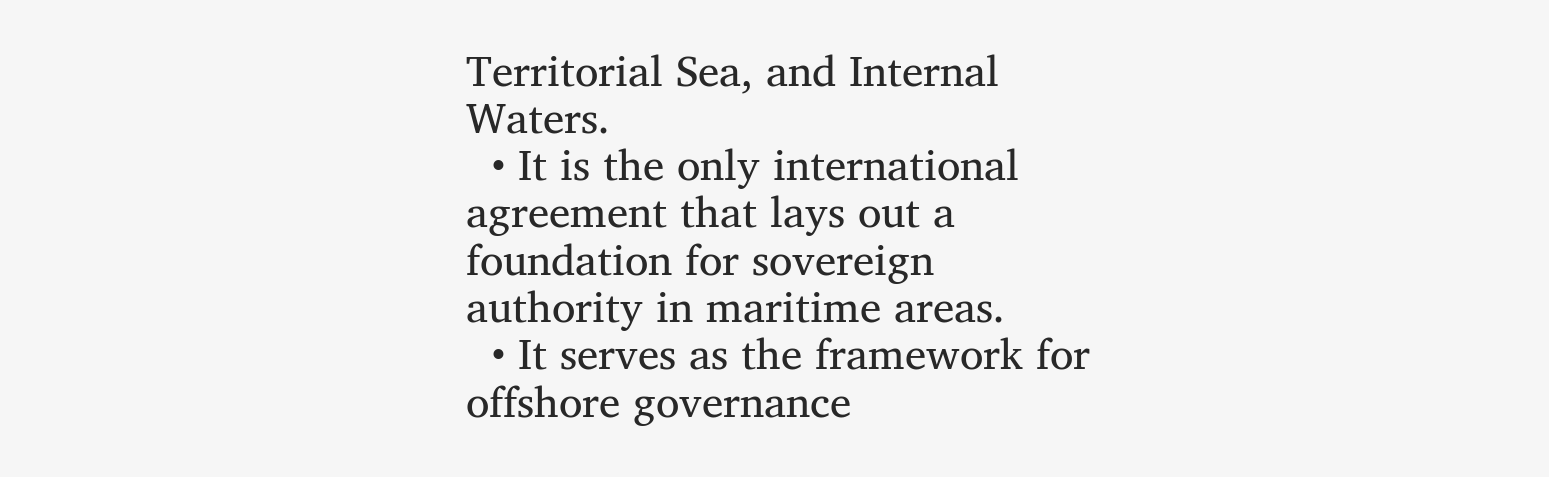Territorial Sea, and Internal Waters.
  • It is the only international agreement that lays out a foundation for sovereign authority in maritime areas.
  • It serves as the framework for offshore governance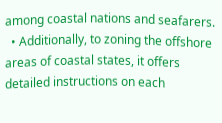among coastal nations and seafarers.
  • Additionally, to zoning the offshore areas of coastal states, it offers detailed instructions on each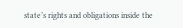state’s rights and obligations inside the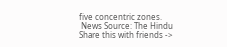five concentric zones.
 News Source: The Hindu
Share this with friends ->